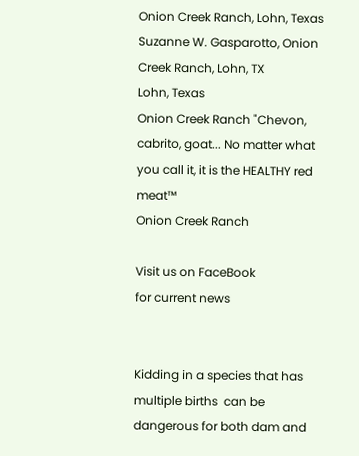Onion Creek Ranch, Lohn, Texas
Suzanne W. Gasparotto, Onion Creek Ranch, Lohn, TX
Lohn, Texas
Onion Creek Ranch "Chevon, cabrito, goat... No matter what you call it, it is the HEALTHY red meat™
Onion Creek Ranch

Visit us on FaceBook
for current news


Kidding in a species that has multiple births  can be dangerous for both dam and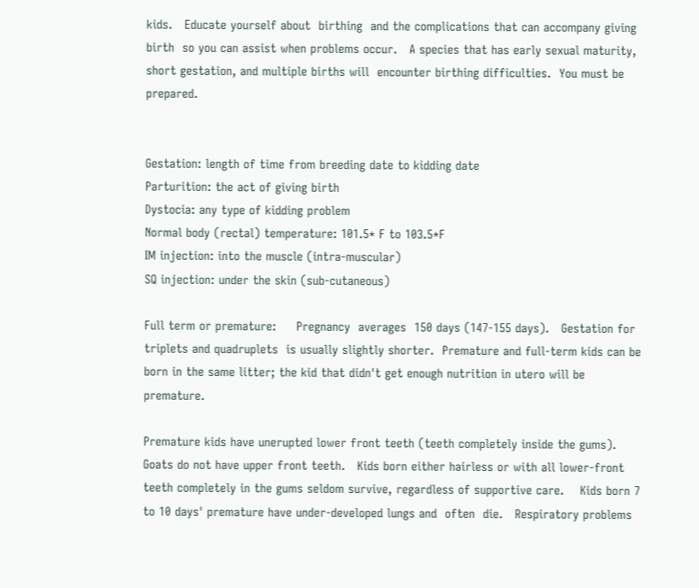kids.   Educate yourself about  birthing  and the complications that can accompany giving birth  so you can assist when problems occur.   A species that has early sexual maturity, short gestation, and multiple births will  encounter birthing difficulties.  You must be prepared.


Gestation: length of time from breeding date to kidding date
Parturition: the act of giving birth
Dystocia: any type of kidding problem
Normal body (rectal) temperature: 101.5* F to 103.5*F
IM injection: into the muscle (intra-muscular)
SQ injection: under the skin (sub-cutaneous)

Full term or premature:     Pregnancy  averages  150 days (147-155 days).   Gestation for triplets and quadruplets  is usually slightly shorter.  Premature and full-term kids can be born in the same litter; the kid that didn't get enough nutrition in utero will be premature.

Premature kids have unerupted lower front teeth (teeth completely inside the gums).   Goats do not have upper front teeth.   Kids born either hairless or with all lower-front teeth completely in the gums seldom survive, regardless of supportive care.    Kids born 7 to 10 days' premature have under-developed lungs and  often  die.   Respiratory problems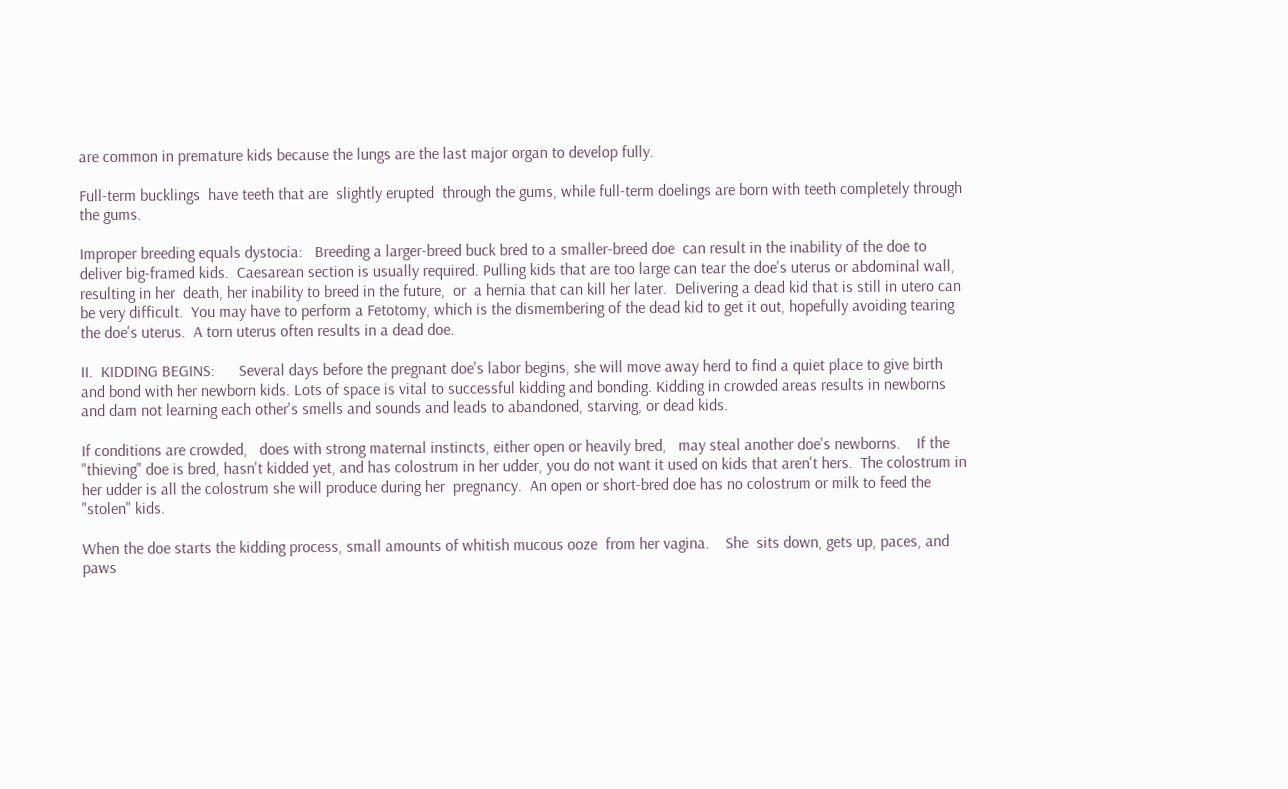are common in premature kids because the lungs are the last major organ to develop fully.

Full-term bucklings  have teeth that are  slightly erupted  through the gums, while full-term doelings are born with teeth completely through  the gums.

Improper breeding equals dystocia:   Breeding a larger-breed buck bred to a smaller-breed doe  can result in the inability of the doe to deliver big-framed kids.  Caesarean section is usually required. Pulling kids that are too large can tear the doe's uterus or abdominal wall, resulting in her  death, her inability to breed in the future,  or  a hernia that can kill her later.  Delivering a dead kid that is still in utero can be very difficult.  You may have to perform a Fetotomy, which is the dismembering of the dead kid to get it out, hopefully avoiding tearing the doe's uterus.  A torn uterus often results in a dead doe.

II.  KIDDING BEGINS:      Several days before the pregnant doe's labor begins, she will move away herd to find a quiet place to give birth and bond with her newborn kids. Lots of space is vital to successful kidding and bonding. Kidding in crowded areas results in newborns  and dam not learning each other's smells and sounds and leads to abandoned, starving, or dead kids.

If conditions are crowded,   does with strong maternal instincts, either open or heavily bred,   may steal another doe's newborns.    If the "thieving" doe is bred, hasn't kidded yet, and has colostrum in her udder, you do not want it used on kids that aren't hers.  The colostrum in her udder is all the colostrum she will produce during her  pregnancy.  An open or short-bred doe has no colostrum or milk to feed the "stolen" kids.

When the doe starts the kidding process, small amounts of whitish mucous ooze  from her vagina.    She  sits down, gets up, paces, and paws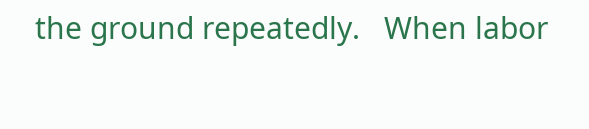the ground repeatedly.   When labor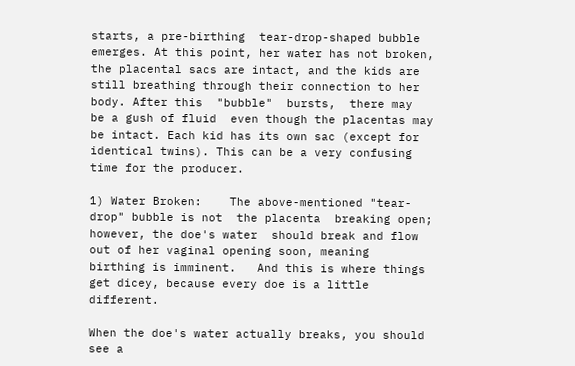starts, a pre-birthing  tear-drop-shaped bubble emerges. At this point, her water has not broken, the placental sacs are intact, and the kids are still breathing through their connection to her body. After this  "bubble"  bursts,  there may  be a gush of fluid  even though the placentas may be intact. Each kid has its own sac (except for identical twins). This can be a very confusing time for the producer.

1) Water Broken:    The above-mentioned "tear-drop" bubble is not  the placenta  breaking open; however, the doe's water  should break and flow out of her vaginal opening soon, meaning  birthing is imminent.   And this is where things get dicey, because every doe is a little different.

When the doe's water actually breaks, you should see a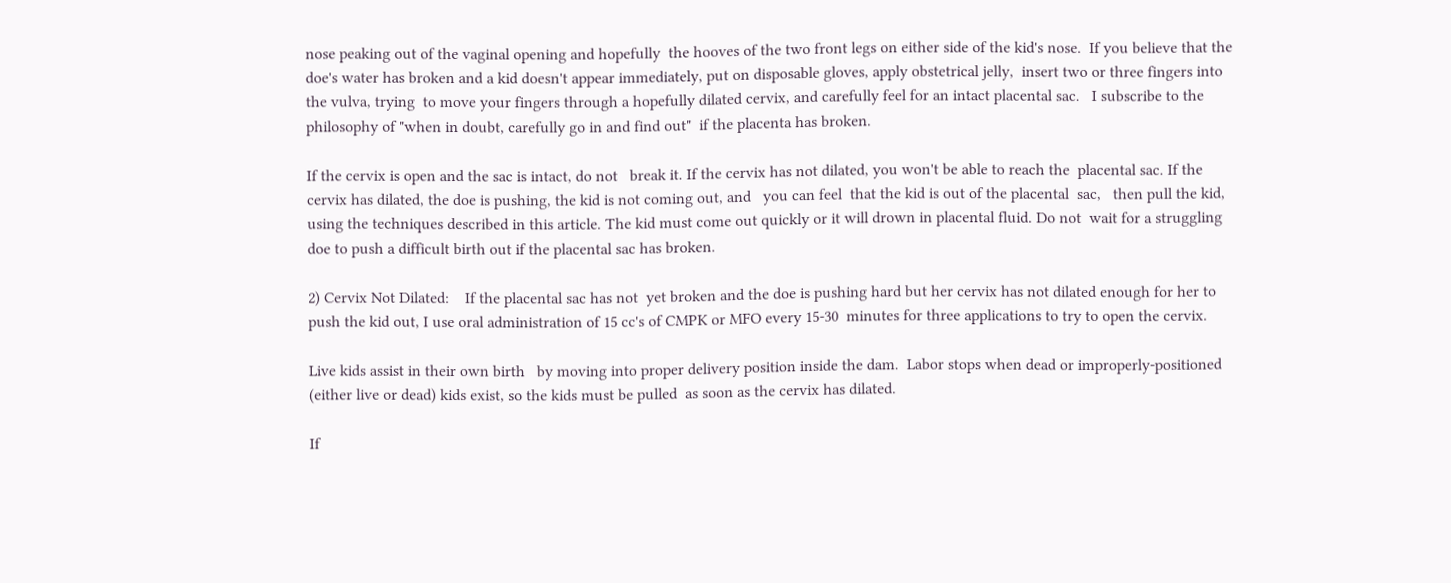nose peaking out of the vaginal opening and hopefully  the hooves of the two front legs on either side of the kid's nose.  If you believe that the doe's water has broken and a kid doesn't appear immediately, put on disposable gloves, apply obstetrical jelly,  insert two or three fingers into the vulva, trying  to move your fingers through a hopefully dilated cervix, and carefully feel for an intact placental sac.   I subscribe to the philosophy of "when in doubt, carefully go in and find out"  if the placenta has broken.

If the cervix is open and the sac is intact, do not   break it. If the cervix has not dilated, you won't be able to reach the  placental sac. If the cervix has dilated, the doe is pushing, the kid is not coming out, and   you can feel  that the kid is out of the placental  sac,   then pull the kid, using the techniques described in this article. The kid must come out quickly or it will drown in placental fluid. Do not  wait for a struggling doe to push a difficult birth out if the placental sac has broken.

2) Cervix Not Dilated:    If the placental sac has not  yet broken and the doe is pushing hard but her cervix has not dilated enough for her to push the kid out, I use oral administration of 15 cc's of CMPK or MFO every 15-30  minutes for three applications to try to open the cervix.

Live kids assist in their own birth   by moving into proper delivery position inside the dam.  Labor stops when dead or improperly-positioned (either live or dead) kids exist, so the kids must be pulled  as soon as the cervix has dilated.

If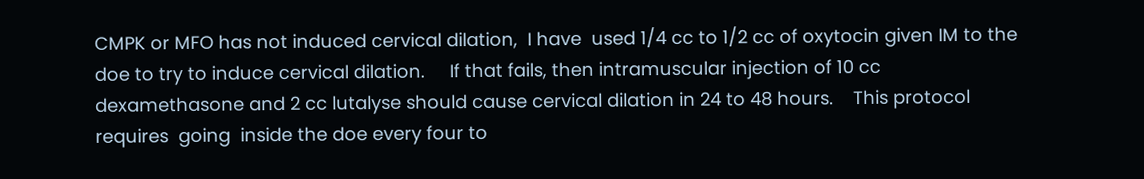CMPK or MFO has not induced cervical dilation,  I have  used 1/4 cc to 1/2 cc of oxytocin given IM to the doe to try to induce cervical dilation.     If that fails, then intramuscular injection of 10 cc dexamethasone and 2 cc lutalyse should cause cervical dilation in 24 to 48 hours.    This protocol  requires  going  inside the doe every four to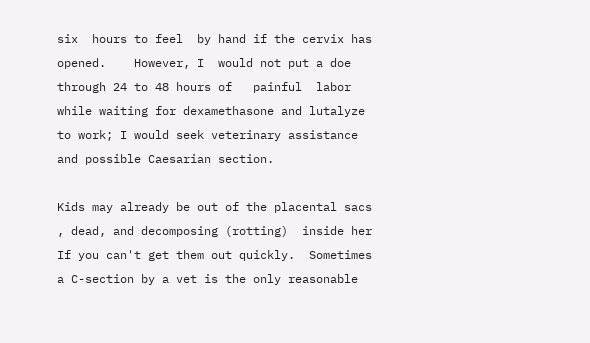six  hours to feel  by hand if the cervix has opened.    However, I  would not put a doe through 24 to 48 hours of   painful  labor while waiting for dexamethasone and lutalyze to work; I would seek veterinary assistance and possible Caesarian section.

Kids may already be out of the placental sacs , dead, and decomposing (rotting)  inside her  If you can't get them out quickly.  Sometimes a C-section by a vet is the only reasonable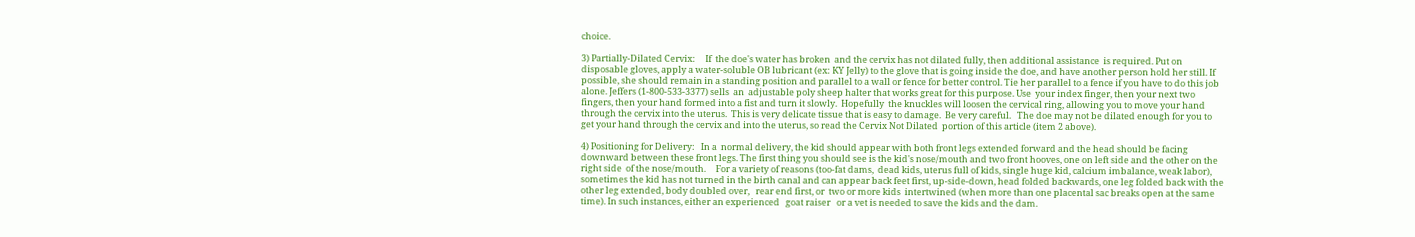choice.

3) Partially-Dilated Cervix:     If  the doe's water has broken  and the cervix has not dilated fully, then additional assistance  is required. Put on  disposable gloves, apply a water-soluble OB lubricant (ex: KY Jelly) to the glove that is going inside the doe, and have another person hold her still. If possible, she should remain in a standing position and parallel to a wall or fence for better control. Tie her parallel to a fence if you have to do this job alone. Jeffers (1-800-533-3377) sells  an  adjustable poly sheep halter that works great for this purpose. Use  your index finger, then your next two fingers, then your hand formed into a fist and turn it slowly.  Hopefully  the knuckles will loosen the cervical ring, allowing you to move your hand  through the cervix into the uterus.  This is very delicate tissue that is easy to damage.  Be very careful.   The doe may not be dilated enough for you to get your hand through the cervix and into the uterus, so read the Cervix Not Dilated  portion of this article (item 2 above).

4) Positioning for Delivery:   In a  normal delivery, the kid should appear with both front legs extended forward and the head should be facing downward between these front legs. The first thing you should see is the kid's nose/mouth and two front hooves, one on left side and the other on the right side  of the nose/mouth.     For a variety of reasons (too-fat dams,  dead kids, uterus full of kids, single huge kid, calcium imbalance, weak labor), sometimes the kid has not turned in the birth canal and can appear back feet first, up-side-down, head folded backwards, one leg folded back with the other leg extended, body doubled over,   rear end first, or  two or more kids  intertwined (when more than one placental sac breaks open at the same time). In such instances, either an experienced   goat raiser   or a vet is needed to save the kids and the dam.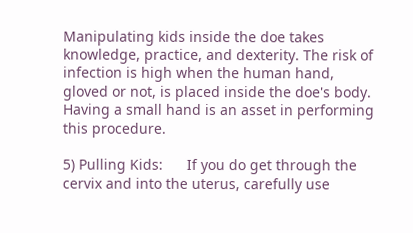Manipulating kids inside the doe takes knowledge, practice, and dexterity. The risk of infection is high when the human hand, gloved or not, is placed inside the doe's body.  Having a small hand is an asset in performing this procedure.

5) Pulling Kids:      If you do get through the cervix and into the uterus, carefully use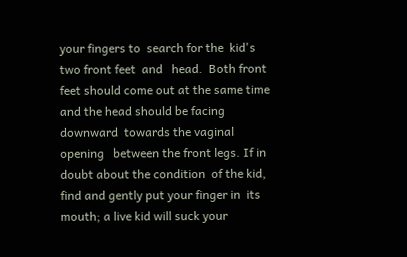your fingers to  search for the  kid's two front feet  and   head.  Both front feet should come out at the same time and the head should be facing downward  towards the vaginal opening   between the front legs. If in doubt about the condition  of the kid, find and gently put your finger in  its mouth; a live kid will suck your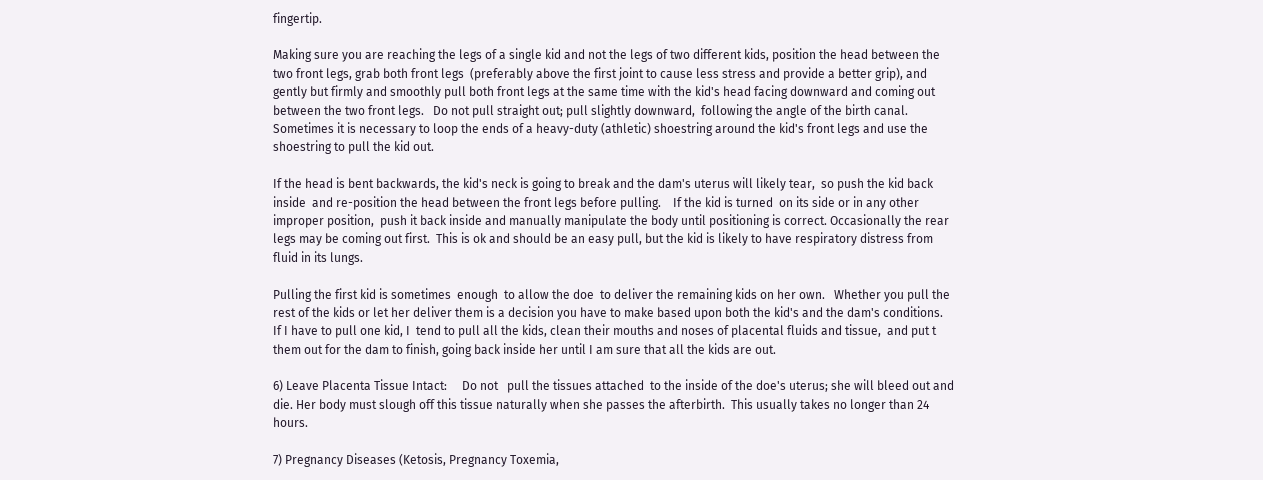fingertip.

Making sure you are reaching the legs of a single kid and not the legs of two different kids, position the head between the two front legs, grab both front legs  (preferably above the first joint to cause less stress and provide a better grip), and gently but firmly and smoothly pull both front legs at the same time with the kid's head facing downward and coming out between the two front legs.   Do not pull straight out; pull slightly downward,  following the angle of the birth canal. Sometimes it is necessary to loop the ends of a heavy-duty (athletic) shoestring around the kid's front legs and use the shoestring to pull the kid out.

If the head is bent backwards, the kid's neck is going to break and the dam's uterus will likely tear,  so push the kid back inside  and re-position the head between the front legs before pulling.    If the kid is turned  on its side or in any other improper position,  push it back inside and manually manipulate the body until positioning is correct. Occasionally the rear legs may be coming out first.  This is ok and should be an easy pull, but the kid is likely to have respiratory distress from fluid in its lungs.

Pulling the first kid is sometimes  enough  to allow the doe  to deliver the remaining kids on her own.   Whether you pull the rest of the kids or let her deliver them is a decision you have to make based upon both the kid's and the dam's conditions.  If I have to pull one kid, I  tend to pull all the kids, clean their mouths and noses of placental fluids and tissue,  and put t them out for the dam to finish, going back inside her until I am sure that all the kids are out.

6) Leave Placenta Tissue Intact:     Do not   pull the tissues attached  to the inside of the doe's uterus; she will bleed out and die. Her body must slough off this tissue naturally when she passes the afterbirth.  This usually takes no longer than 24 hours.

7) Pregnancy Diseases (Ketosis, Pregnancy Toxemia,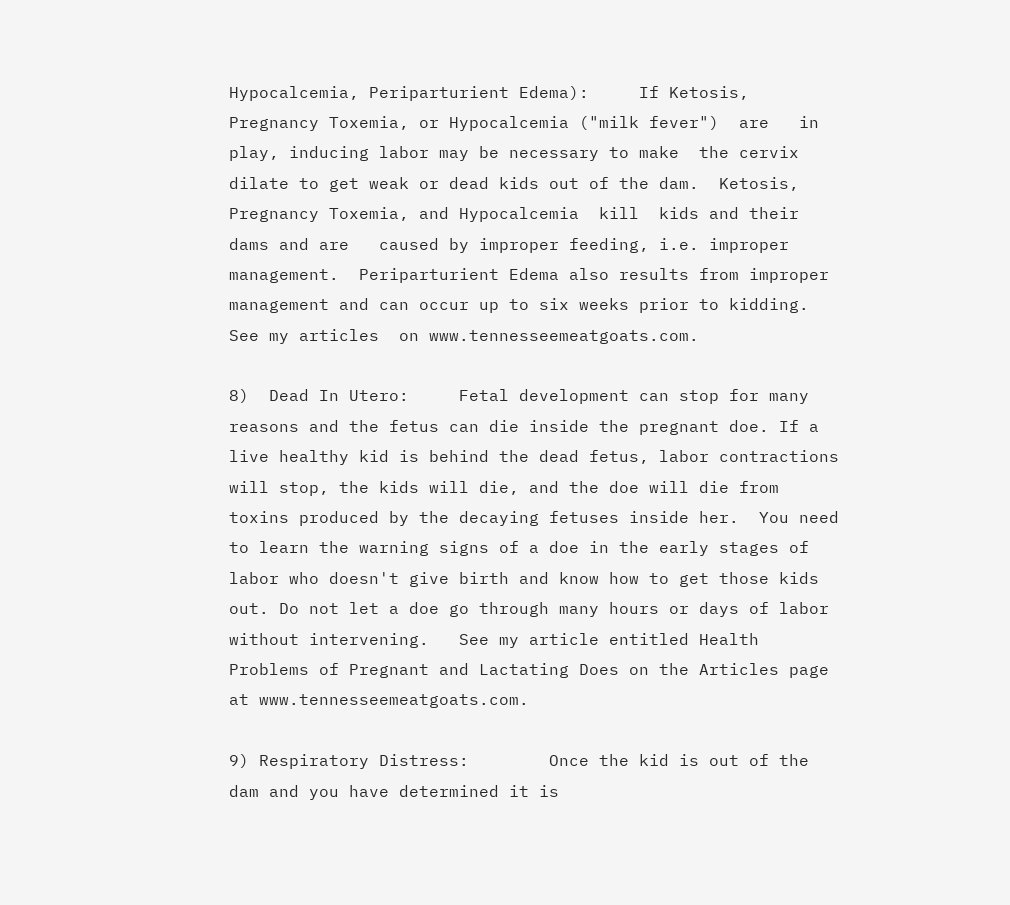Hypocalcemia, Periparturient Edema):     If Ketosis,   Pregnancy Toxemia, or Hypocalcemia ("milk fever")  are   in play, inducing labor may be necessary to make  the cervix  dilate to get weak or dead kids out of the dam.  Ketosis,  Pregnancy Toxemia, and Hypocalcemia  kill  kids and their dams and are   caused by improper feeding, i.e. improper management.  Periparturient Edema also results from improper management and can occur up to six weeks prior to kidding.    See my articles  on www.tennesseemeatgoats.com.

8)  Dead In Utero:     Fetal development can stop for many reasons and the fetus can die inside the pregnant doe. If a live healthy kid is behind the dead fetus, labor contractions will stop, the kids will die, and the doe will die from toxins produced by the decaying fetuses inside her.  You need  to learn the warning signs of a doe in the early stages of labor who doesn't give birth and know how to get those kids out. Do not let a doe go through many hours or days of labor without intervening.   See my article entitled Health Problems of Pregnant and Lactating Does on the Articles page at www.tennesseemeatgoats.com.

9) Respiratory Distress:        Once the kid is out of the dam and you have determined it is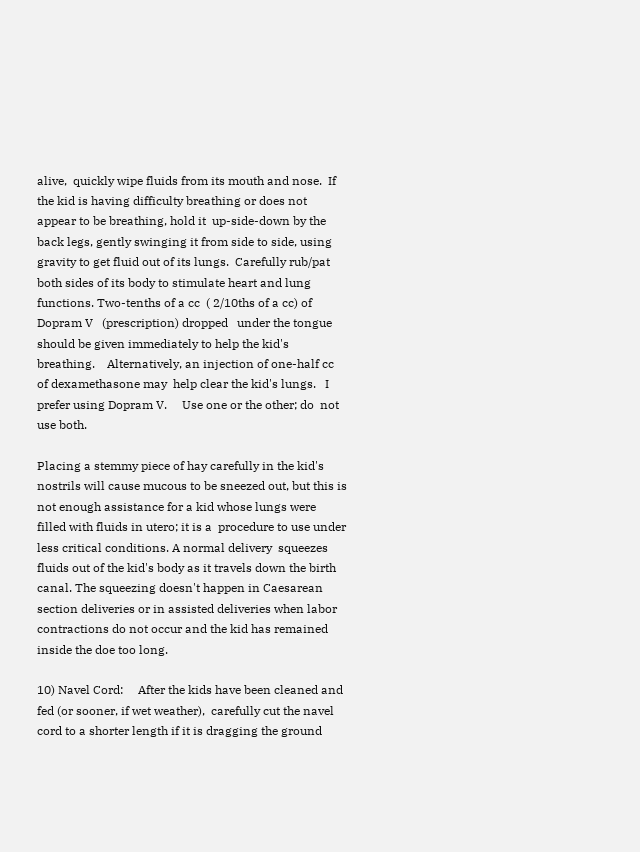alive,  quickly wipe fluids from its mouth and nose.  If the kid is having difficulty breathing or does not appear to be breathing, hold it  up-side-down by the back legs, gently swinging it from side to side, using gravity to get fluid out of its lungs.  Carefully rub/pat  both sides of its body to stimulate heart and lung functions. Two-tenths of a cc  ( 2/10ths of a cc) of Dopram V   (prescription) dropped   under the tongue should be given immediately to help the kid's breathing.    Alternatively, an injection of one-half cc of dexamethasone may  help clear the kid's lungs.   I prefer using Dopram V.     Use one or the other; do  not  use both.

Placing a stemmy piece of hay carefully in the kid's nostrils will cause mucous to be sneezed out, but this is not enough assistance for a kid whose lungs were filled with fluids in utero; it is a  procedure to use under less critical conditions. A normal delivery  squeezes fluids out of the kid's body as it travels down the birth canal. The squeezing doesn't happen in Caesarean section deliveries or in assisted deliveries when labor contractions do not occur and the kid has remained inside the doe too long.

10) Navel Cord:     After the kids have been cleaned and fed (or sooner, if wet weather),  carefully cut the navel cord to a shorter length if it is dragging the ground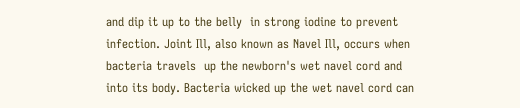and dip it up to the belly  in strong iodine to prevent infection. Joint Ill, also known as Navel Ill, occurs when bacteria travels  up the newborn's wet navel cord and into its body. Bacteria wicked up the wet navel cord can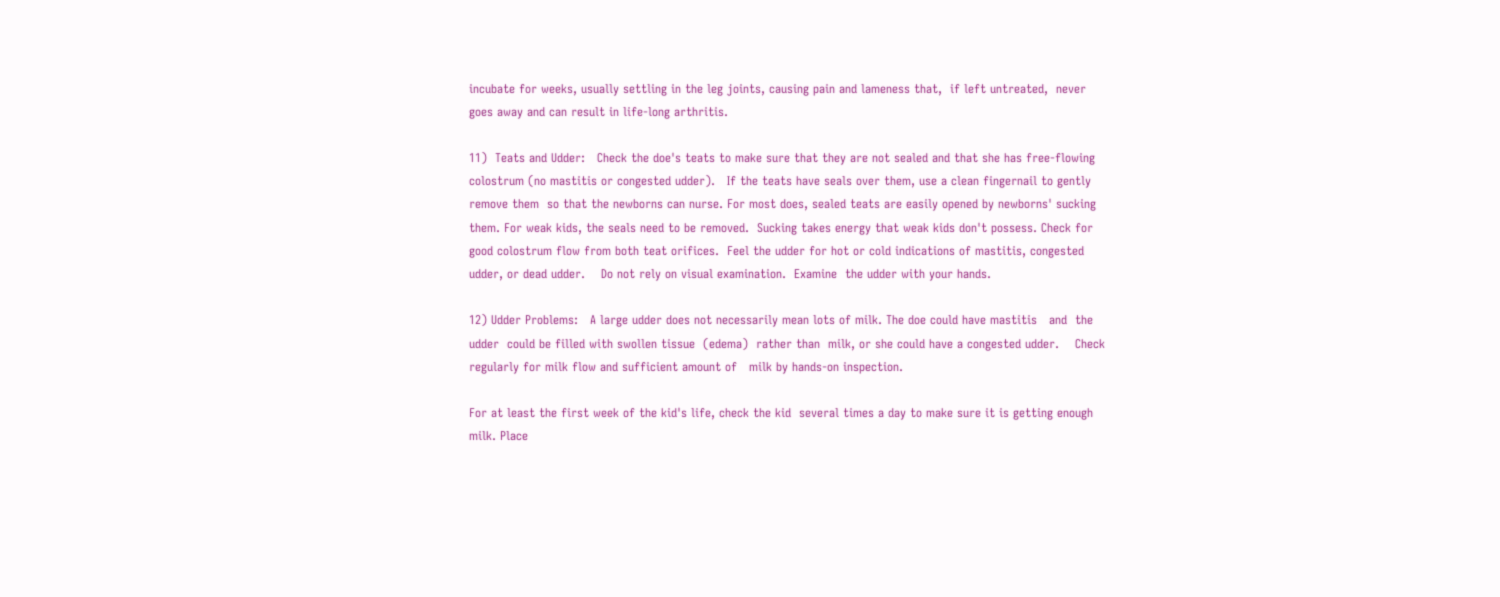incubate for weeks, usually settling in the leg joints, causing pain and lameness that,  if left untreated,  never goes away and can result in life-long arthritis.

11)  Teats and Udder:   Check the doe's teats to make sure that they are not sealed and that she has free-flowing colostrum (no mastitis or congested udder).   If the teats have seals over them, use a clean fingernail to gently remove them  so that the newborns can nurse. For most does, sealed teats are easily opened by newborns' sucking them. For weak kids, the seals need to be removed.  Sucking takes energy that weak kids don't possess. Check for good colostrum flow from both teat orifices.  Feel the udder for hot or cold indications of mastitis, congested udder, or dead udder.    Do not rely on visual examination.  Examine  the udder with your hands.

12) Udder Problems:   A large udder does not necessarily mean lots of milk. The doe could have mastitis   and  the udder  could be filled with swollen tissue  (edema)  rather than  milk, or she could have a congested udder.    Check regularly for milk flow and sufficient amount of   milk by hands-on inspection.

For at least the first week of the kid's life, check the kid  several times a day to make sure it is getting enough milk. Place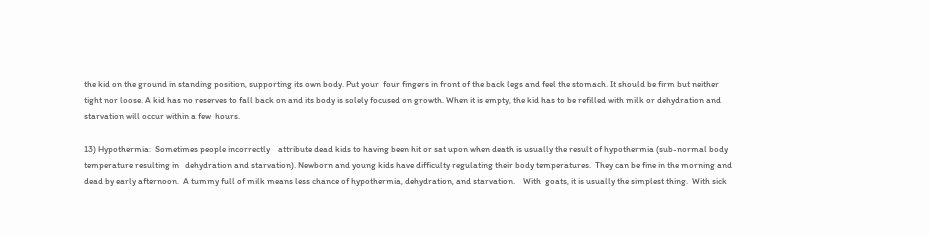the kid on the ground in standing position, supporting its own body. Put your  four fingers in front of the back legs and feel the stomach. It should be firm but neither tight nor loose. A kid has no reserves to fall back on and its body is solely focused on growth. When it is empty, the kid has to be refilled with milk or dehydration and starvation will occur within a few  hours.

13) Hypothermia:  Sometimes people incorrectly    attribute dead kids to having been hit or sat upon when death is usually the result of hypothermia (sub-normal body temperature resulting in   dehydration and starvation). Newborn and young kids have difficulty regulating their body temperatures.  They can be fine in the morning and dead by early afternoon.  A tummy full of milk means less chance of hypothermia, dehydration, and starvation.    With  goats, it is usually the simplest thing.  With sick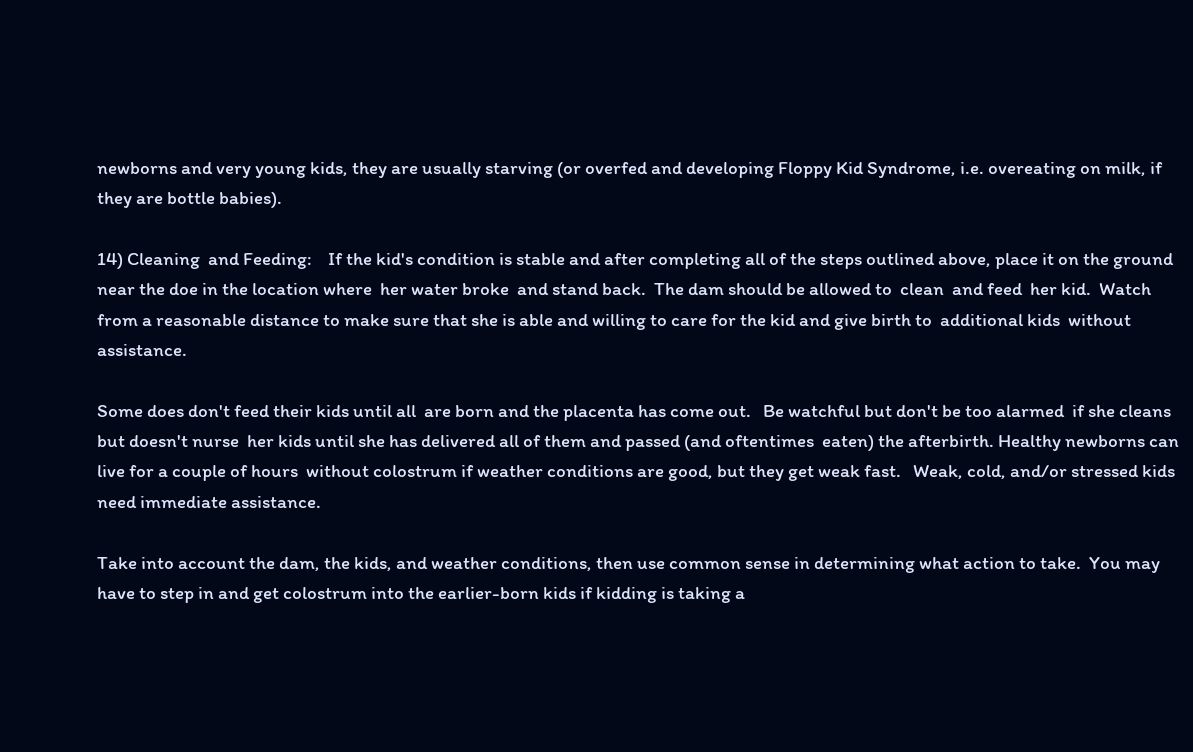newborns and very young kids, they are usually starving (or overfed and developing Floppy Kid Syndrome, i.e. overeating on milk, if they are bottle babies).

14) Cleaning  and Feeding:    If the kid's condition is stable and after completing all of the steps outlined above, place it on the ground near the doe in the location where  her water broke  and stand back.  The dam should be allowed to  clean  and feed  her kid.  Watch from a reasonable distance to make sure that she is able and willing to care for the kid and give birth to  additional kids  without assistance.

Some does don't feed their kids until all  are born and the placenta has come out.   Be watchful but don't be too alarmed  if she cleans but doesn't nurse  her kids until she has delivered all of them and passed (and oftentimes  eaten) the afterbirth. Healthy newborns can live for a couple of hours  without colostrum if weather conditions are good, but they get weak fast.   Weak, cold, and/or stressed kids need immediate assistance.

Take into account the dam, the kids, and weather conditions, then use common sense in determining what action to take.  You may have to step in and get colostrum into the earlier-born kids if kidding is taking a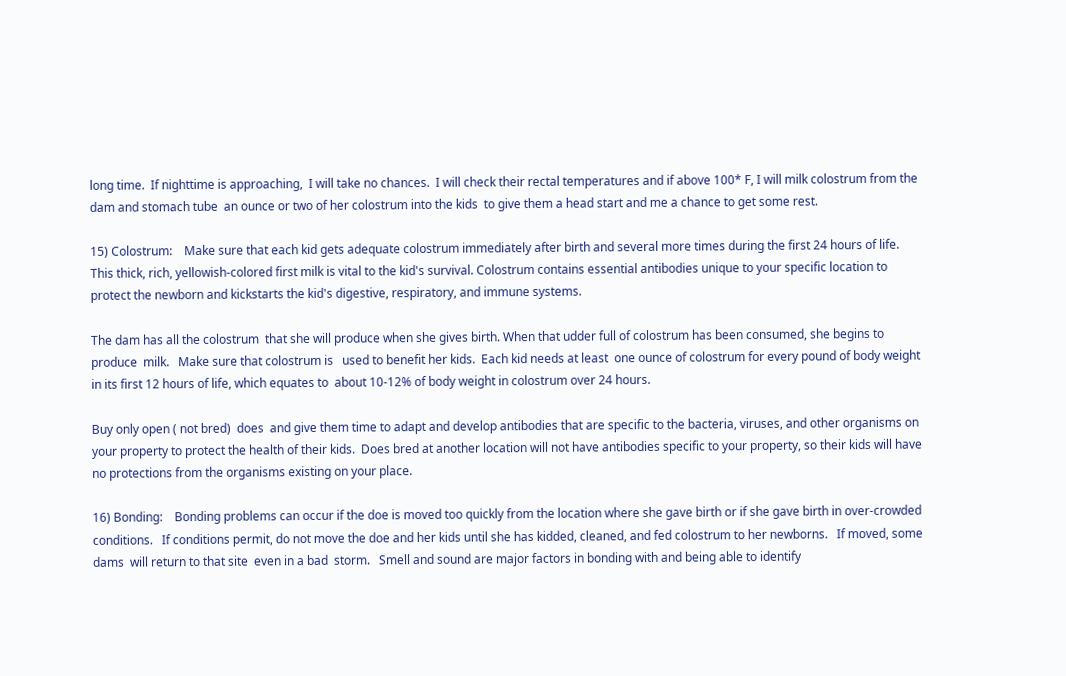long time.  If nighttime is approaching,  I will take no chances.  I will check their rectal temperatures and if above 100* F, I will milk colostrum from the dam and stomach tube  an ounce or two of her colostrum into the kids  to give them a head start and me a chance to get some rest.

15) Colostrum:    Make sure that each kid gets adequate colostrum immediately after birth and several more times during the first 24 hours of life. This thick, rich, yellowish-colored first milk is vital to the kid's survival. Colostrum contains essential antibodies unique to your specific location to protect the newborn and kickstarts the kid's digestive, respiratory, and immune systems.

The dam has all the colostrum  that she will produce when she gives birth. When that udder full of colostrum has been consumed, she begins to produce  milk.   Make sure that colostrum is   used to benefit her kids.  Each kid needs at least  one ounce of colostrum for every pound of body weight in its first 12 hours of life, which equates to  about 10-12% of body weight in colostrum over 24 hours.

Buy only open ( not bred)  does  and give them time to adapt and develop antibodies that are specific to the bacteria, viruses, and other organisms on your property to protect the health of their kids.  Does bred at another location will not have antibodies specific to your property, so their kids will have no protections from the organisms existing on your place.

16) Bonding:    Bonding problems can occur if the doe is moved too quickly from the location where she gave birth or if she gave birth in over-crowded conditions.   If conditions permit, do not move the doe and her kids until she has kidded, cleaned, and fed colostrum to her newborns.   If moved, some dams  will return to that site  even in a bad  storm.   Smell and sound are major factors in bonding with and being able to identify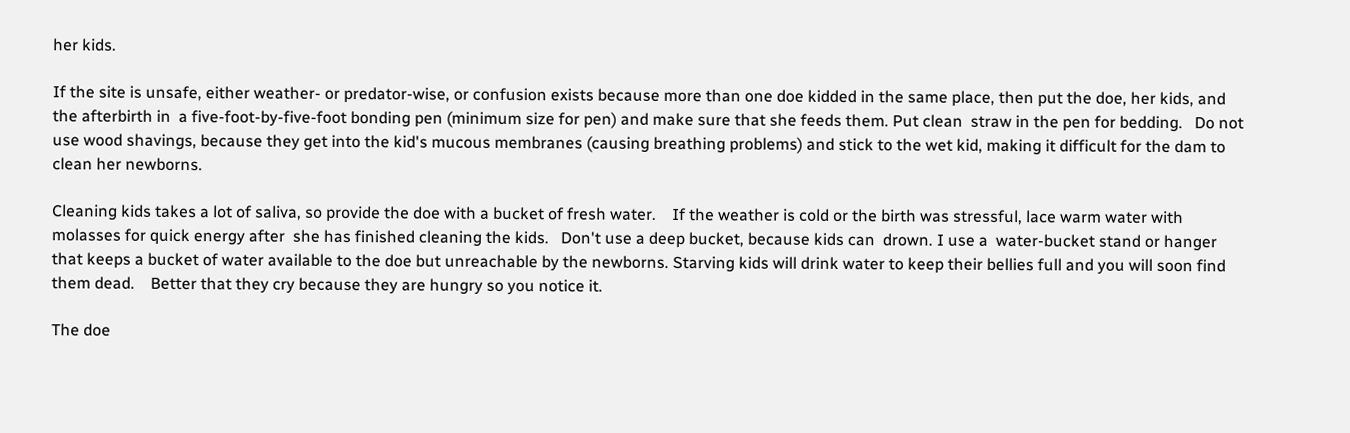her kids.

If the site is unsafe, either weather- or predator-wise, or confusion exists because more than one doe kidded in the same place, then put the doe, her kids, and the afterbirth in  a five-foot-by-five-foot bonding pen (minimum size for pen) and make sure that she feeds them. Put clean  straw in the pen for bedding.   Do not use wood shavings, because they get into the kid's mucous membranes (causing breathing problems) and stick to the wet kid, making it difficult for the dam to clean her newborns.

Cleaning kids takes a lot of saliva, so provide the doe with a bucket of fresh water.    If the weather is cold or the birth was stressful, lace warm water with molasses for quick energy after  she has finished cleaning the kids.   Don't use a deep bucket, because kids can  drown. I use a  water-bucket stand or hanger that keeps a bucket of water available to the doe but unreachable by the newborns. Starving kids will drink water to keep their bellies full and you will soon find them dead.    Better that they cry because they are hungry so you notice it.

The doe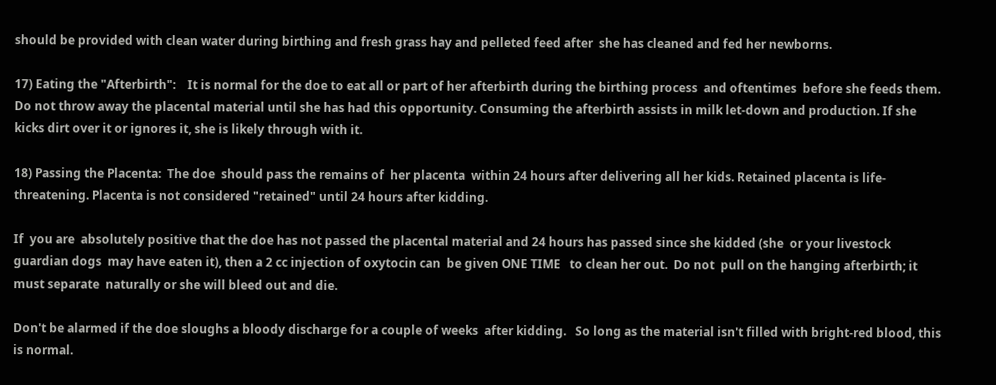should be provided with clean water during birthing and fresh grass hay and pelleted feed after  she has cleaned and fed her newborns.

17) Eating the "Afterbirth":    It is normal for the doe to eat all or part of her afterbirth during the birthing process  and oftentimes  before she feeds them. Do not throw away the placental material until she has had this opportunity. Consuming the afterbirth assists in milk let-down and production. If she kicks dirt over it or ignores it, she is likely through with it.

18) Passing the Placenta:  The doe  should pass the remains of  her placenta  within 24 hours after delivering all her kids. Retained placenta is life-threatening. Placenta is not considered "retained" until 24 hours after kidding.

If  you are  absolutely positive that the doe has not passed the placental material and 24 hours has passed since she kidded (she  or your livestock guardian dogs  may have eaten it), then a 2 cc injection of oxytocin can  be given ONE TIME   to clean her out.  Do not  pull on the hanging afterbirth; it must separate  naturally or she will bleed out and die.

Don't be alarmed if the doe sloughs a bloody discharge for a couple of weeks  after kidding.   So long as the material isn't filled with bright-red blood, this is normal.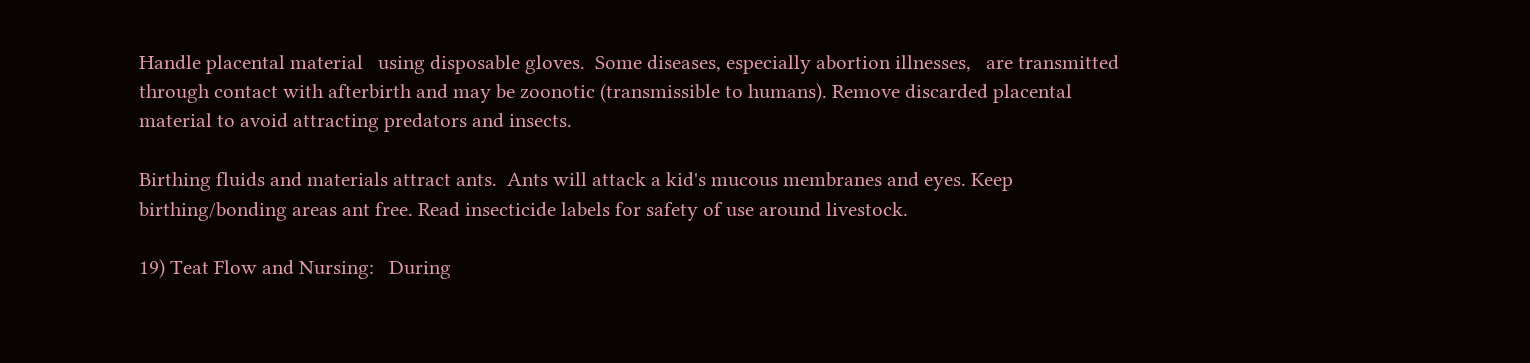Handle placental material   using disposable gloves.  Some diseases, especially abortion illnesses,   are transmitted through contact with afterbirth and may be zoonotic (transmissible to humans). Remove discarded placental material to avoid attracting predators and insects.

Birthing fluids and materials attract ants.  Ants will attack a kid's mucous membranes and eyes. Keep birthing/bonding areas ant free. Read insecticide labels for safety of use around livestock.

19) Teat Flow and Nursing:   During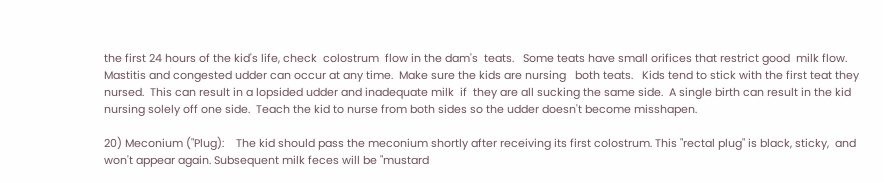the first 24 hours of the kid's life, check  colostrum  flow in the dam's  teats.   Some teats have small orifices that restrict good  milk flow.   Mastitis and congested udder can occur at any time.  Make sure the kids are nursing   both teats.   Kids tend to stick with the first teat they nursed.  This can result in a lopsided udder and inadequate milk  if  they are all sucking the same side.  A single birth can result in the kid nursing solely off one side.  Teach the kid to nurse from both sides so the udder doesn't become misshapen.

20) Meconium ("Plug):    The kid should pass the meconium shortly after receiving its first colostrum. This "rectal plug" is black, sticky,  and won't appear again. Subsequent milk feces will be "mustard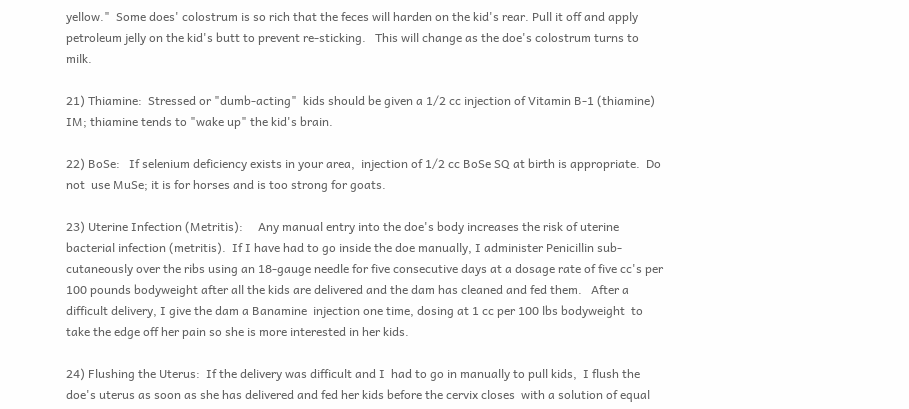yellow."  Some does' colostrum is so rich that the feces will harden on the kid's rear. Pull it off and apply  petroleum jelly on the kid's butt to prevent re-sticking.   This will change as the doe's colostrum turns to milk.

21) Thiamine:  Stressed or "dumb-acting"  kids should be given a 1/2 cc injection of Vitamin B-1 (thiamine) IM; thiamine tends to "wake up" the kid's brain.

22) BoSe:   If selenium deficiency exists in your area,  injection of 1/2 cc BoSe SQ at birth is appropriate.  Do not  use MuSe; it is for horses and is too strong for goats.

23) Uterine Infection (Metritis):     Any manual entry into the doe's body increases the risk of uterine bacterial infection (metritis).  If I have had to go inside the doe manually, I administer Penicillin sub-cutaneously over the ribs using an 18-gauge needle for five consecutive days at a dosage rate of five cc's per 100 pounds bodyweight after all the kids are delivered and the dam has cleaned and fed them.   After a difficult delivery, I give the dam a Banamine  injection one time, dosing at 1 cc per 100 lbs bodyweight  to take the edge off her pain so she is more interested in her kids.

24) Flushing the Uterus:  If the delivery was difficult and I  had to go in manually to pull kids,  I flush the doe's uterus as soon as she has delivered and fed her kids before the cervix closes  with a solution of equal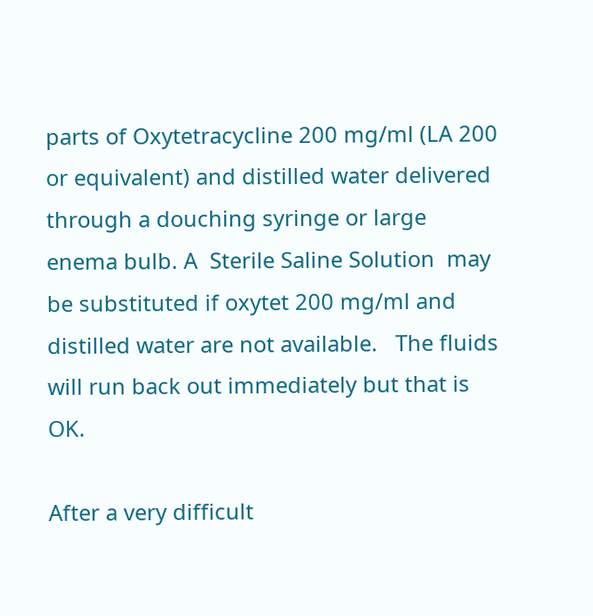parts of Oxytetracycline 200 mg/ml (LA 200 or equivalent) and distilled water delivered through a douching syringe or large enema bulb. A  Sterile Saline Solution  may be substituted if oxytet 200 mg/ml and distilled water are not available.   The fluids will run back out immediately but that is OK.

After a very difficult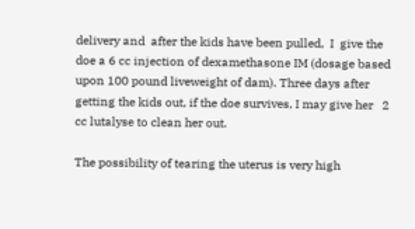delivery and  after the kids have been pulled,  I  give the doe a 6 cc injection of dexamethasone IM (dosage based upon 100 pound liveweight of dam). Three days after getting the kids out, if the doe survives, I may give her   2 cc lutalyse to clean her out.

The possibility of tearing the uterus is very high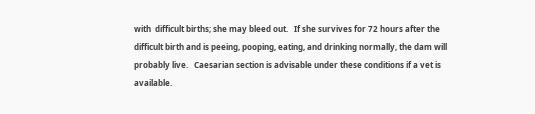with  difficult births; she may bleed out.   If she survives for 72 hours after the difficult birth and is peeing, pooping, eating, and drinking normally, the dam will probably live.   Caesarian section is advisable under these conditions if a vet is available.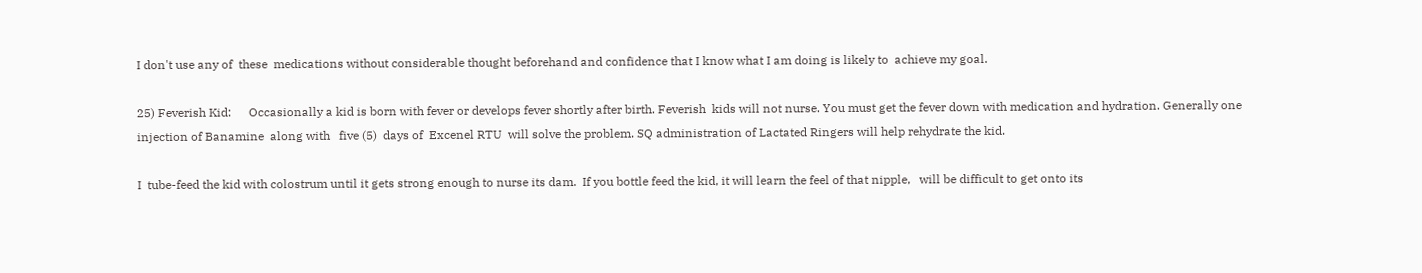I don't use any of  these  medications without considerable thought beforehand and confidence that I know what I am doing is likely to  achieve my goal.

25) Feverish Kid:      Occasionally a kid is born with fever or develops fever shortly after birth. Feverish  kids will not nurse. You must get the fever down with medication and hydration. Generally one injection of Banamine  along with   five (5)  days of  Excenel RTU  will solve the problem. SQ administration of Lactated Ringers will help rehydrate the kid.

I  tube-feed the kid with colostrum until it gets strong enough to nurse its dam.  If you bottle feed the kid, it will learn the feel of that nipple,   will be difficult to get onto its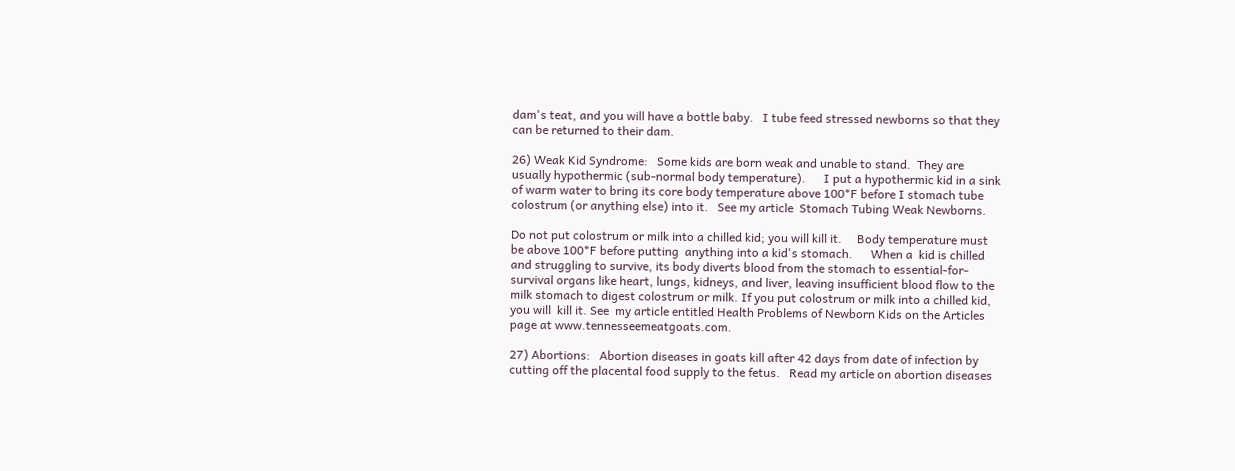dam's teat, and you will have a bottle baby.   I tube feed stressed newborns so that they can be returned to their dam.

26) Weak Kid Syndrome:   Some kids are born weak and unable to stand.  They are usually hypothermic (sub-normal body temperature).      I put a hypothermic kid in a sink of warm water to bring its core body temperature above 100*F before I stomach tube colostrum (or anything else) into it.   See my article  Stomach Tubing Weak Newborns.

Do not put colostrum or milk into a chilled kid; you will kill it.     Body temperature must be above 100*F before putting  anything into a kid's stomach.      When a  kid is chilled and struggling to survive, its body diverts blood from the stomach to essential-for-survival organs like heart, lungs, kidneys, and liver, leaving insufficient blood flow to the milk stomach to digest colostrum or milk. If you put colostrum or milk into a chilled kid, you will  kill it. See  my article entitled Health Problems of Newborn Kids on the Articles page at www.tennesseemeatgoats.com.

27) Abortions:   Abortion diseases in goats kill after 42 days from date of infection by cutting off the placental food supply to the fetus.   Read my article on abortion diseases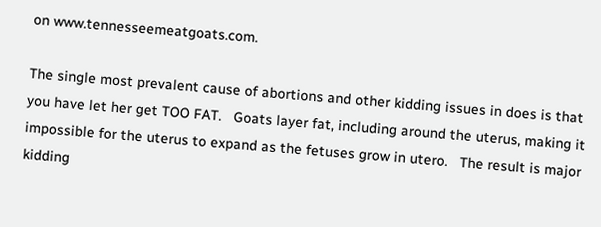on www.tennesseemeatgoats.com.

The single most prevalent cause of abortions and other kidding issues in does is that you have let her get TOO FAT.   Goats layer fat, including around the uterus, making it impossible for the uterus to expand as the fetuses grow in utero.   The result is major kidding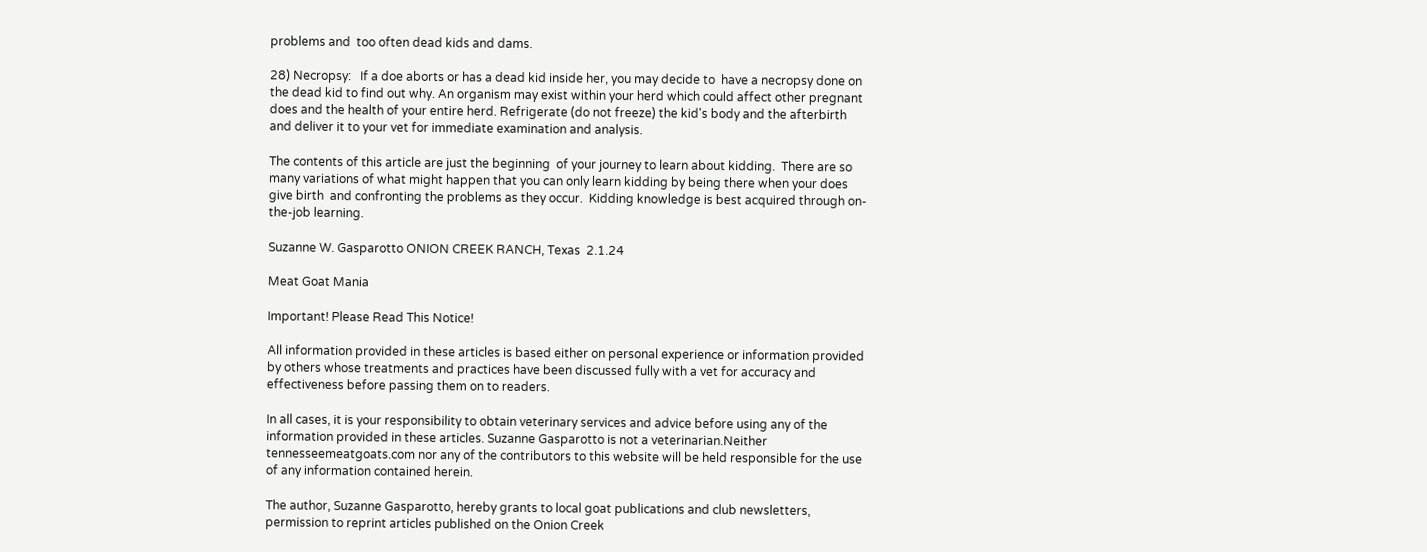problems and  too often dead kids and dams.

28) Necropsy:   If a doe aborts or has a dead kid inside her, you may decide to  have a necropsy done on the dead kid to find out why. An organism may exist within your herd which could affect other pregnant does and the health of your entire herd. Refrigerate (do not freeze) the kid's body and the afterbirth  and deliver it to your vet for immediate examination and analysis.

The contents of this article are just the beginning  of your journey to learn about kidding.  There are so many variations of what might happen that you can only learn kidding by being there when your does give birth  and confronting the problems as they occur.  Kidding knowledge is best acquired through on-the-job learning.

Suzanne W. Gasparotto ONION CREEK RANCH, Texas  2.1.24

Meat Goat Mania

Important! Please Read This Notice!

All information provided in these articles is based either on personal experience or information provided by others whose treatments and practices have been discussed fully with a vet for accuracy and effectiveness before passing them on to readers.

In all cases, it is your responsibility to obtain veterinary services and advice before using any of the information provided in these articles. Suzanne Gasparotto is not a veterinarian.Neither tennesseemeatgoats.com nor any of the contributors to this website will be held responsible for the use of any information contained herein.

The author, Suzanne Gasparotto, hereby grants to local goat publications and club newsletters, permission to reprint articles published on the Onion Creek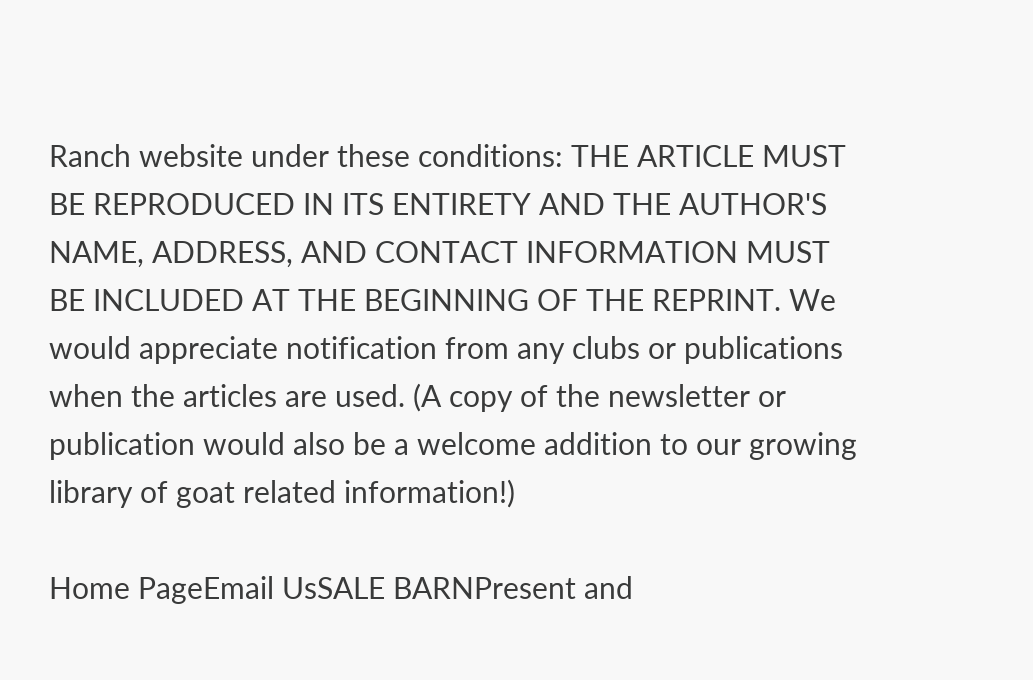Ranch website under these conditions: THE ARTICLE MUST BE REPRODUCED IN ITS ENTIRETY AND THE AUTHOR'S NAME, ADDRESS, AND CONTACT INFORMATION MUST BE INCLUDED AT THE BEGINNING OF THE REPRINT. We would appreciate notification from any clubs or publications when the articles are used. (A copy of the newsletter or publication would also be a welcome addition to our growing library of goat related information!)

Home PageEmail UsSALE BARNPresent and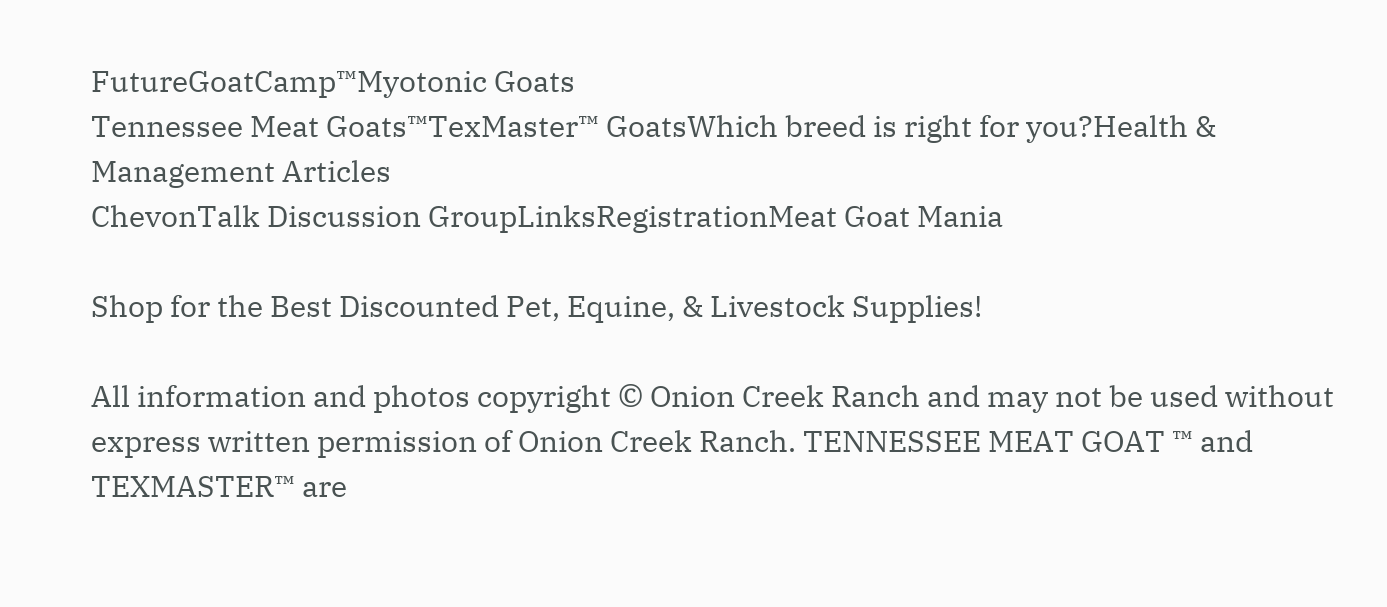FutureGoatCamp™Myotonic Goats
Tennessee Meat Goats™TexMaster™ GoatsWhich breed is right for you?Health & Management Articles
ChevonTalk Discussion GroupLinksRegistrationMeat Goat Mania

Shop for the Best Discounted Pet, Equine, & Livestock Supplies!

All information and photos copyright © Onion Creek Ranch and may not be used without express written permission of Onion Creek Ranch. TENNESSEE MEAT GOAT ™ and TEXMASTER™ are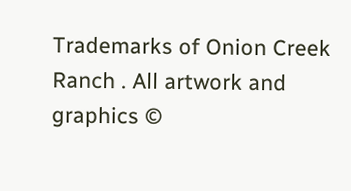Trademarks of Onion Creek Ranch . All artwork and graphics ©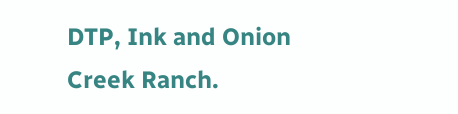DTP, Ink and Onion Creek Ranch.